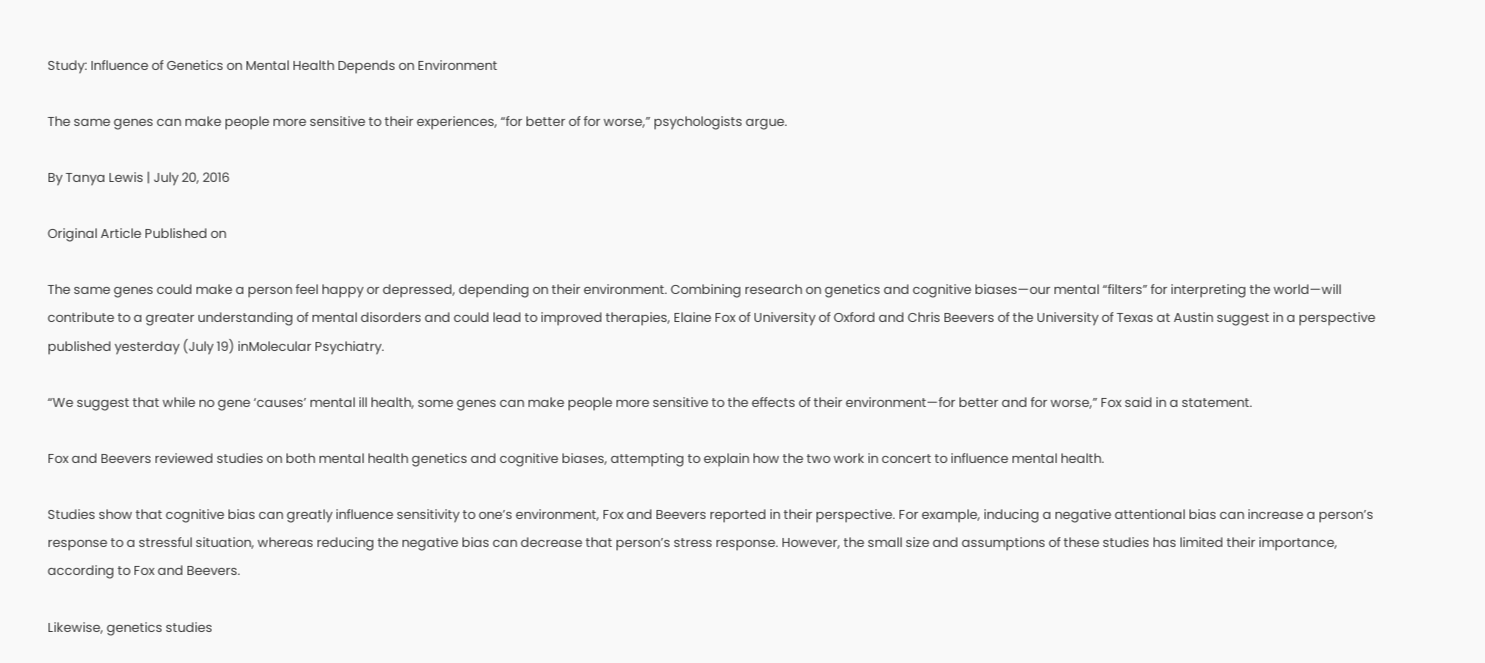Study: Influence of Genetics on Mental Health Depends on Environment

The same genes can make people more sensitive to their experiences, “for better of for worse,” psychologists argue.

By Tanya Lewis | July 20, 2016

Original Article Published on

The same genes could make a person feel happy or depressed, depending on their environment. Combining research on genetics and cognitive biases—our mental “filters” for interpreting the world—will contribute to a greater understanding of mental disorders and could lead to improved therapies, Elaine Fox of University of Oxford and Chris Beevers of the University of Texas at Austin suggest in a perspective published yesterday (July 19) inMolecular Psychiatry.

“We suggest that while no gene ‘causes’ mental ill health, some genes can make people more sensitive to the effects of their environment—for better and for worse,” Fox said in a statement.

Fox and Beevers reviewed studies on both mental health genetics and cognitive biases, attempting to explain how the two work in concert to influence mental health.

Studies show that cognitive bias can greatly influence sensitivity to one’s environment, Fox and Beevers reported in their perspective. For example, inducing a negative attentional bias can increase a person’s response to a stressful situation, whereas reducing the negative bias can decrease that person’s stress response. However, the small size and assumptions of these studies has limited their importance, according to Fox and Beevers.

Likewise, genetics studies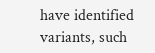have identified variants, such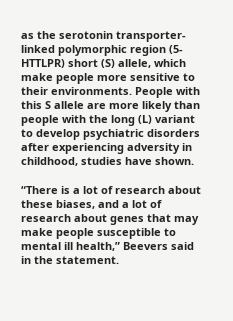as the serotonin transporter-linked polymorphic region (5-HTTLPR) short (S) allele, which make people more sensitive to their environments. People with this S allele are more likely than people with the long (L) variant to develop psychiatric disorders after experiencing adversity in childhood, studies have shown.

“There is a lot of research about these biases, and a lot of research about genes that may make people susceptible to mental ill health,” Beevers said in the statement.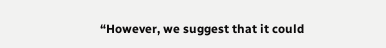“However, we suggest that it could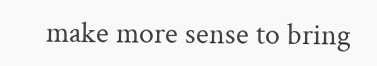make more sense to bring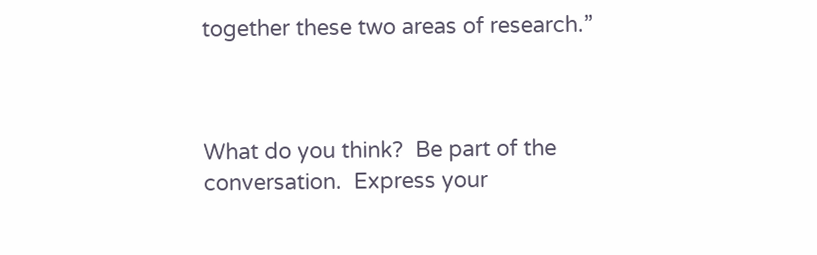together these two areas of research.”



What do you think?  Be part of the conversation.  Express your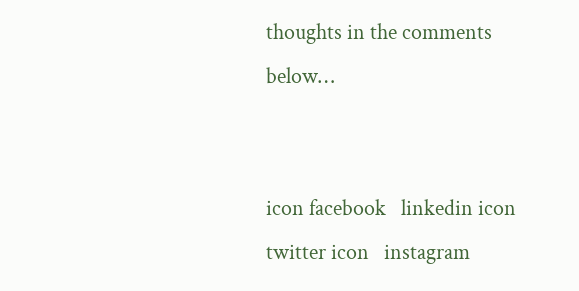thoughts in the comments below…


icon facebook   linkedin icon   twitter icon   instagram